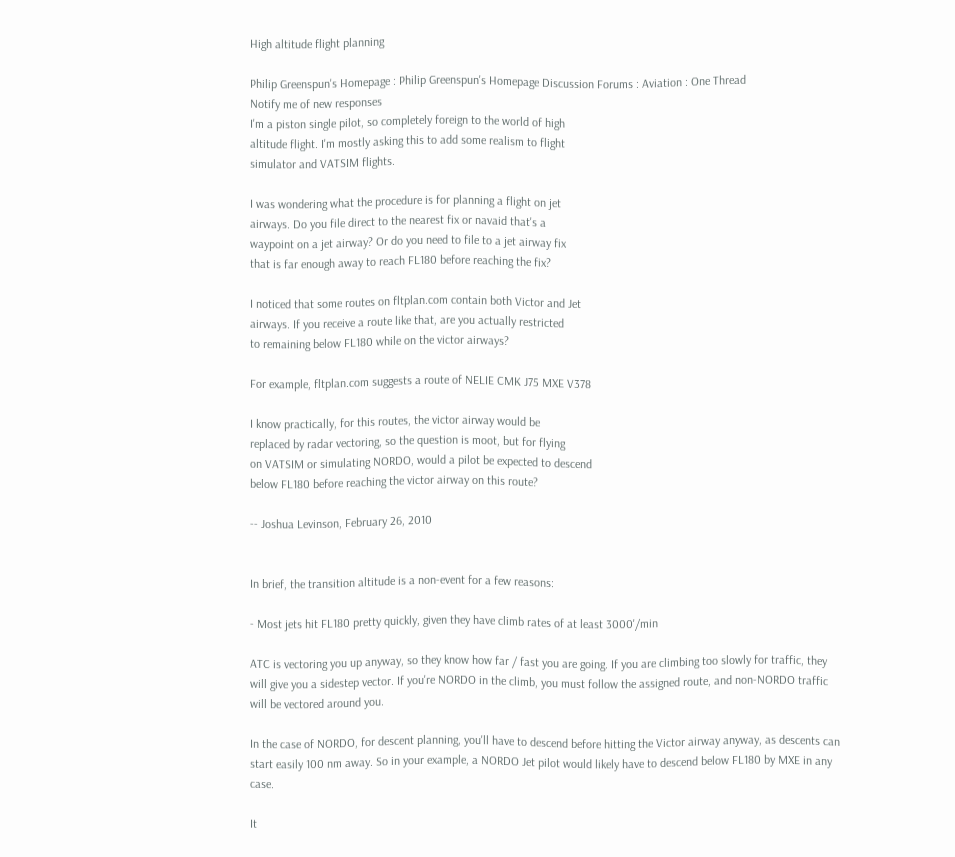High altitude flight planning

Philip Greenspun's Homepage : Philip Greenspun's Homepage Discussion Forums : Aviation : One Thread
Notify me of new responses
I'm a piston single pilot, so completely foreign to the world of high
altitude flight. I'm mostly asking this to add some realism to flight
simulator and VATSIM flights.

I was wondering what the procedure is for planning a flight on jet
airways. Do you file direct to the nearest fix or navaid that's a
waypoint on a jet airway? Or do you need to file to a jet airway fix
that is far enough away to reach FL180 before reaching the fix?

I noticed that some routes on fltplan.com contain both Victor and Jet
airways. If you receive a route like that, are you actually restricted
to remaining below FL180 while on the victor airways?

For example, fltplan.com suggests a route of NELIE CMK J75 MXE V378

I know practically, for this routes, the victor airway would be
replaced by radar vectoring, so the question is moot, but for flying
on VATSIM or simulating NORDO, would a pilot be expected to descend
below FL180 before reaching the victor airway on this route?

-- Joshua Levinson, February 26, 2010


In brief, the transition altitude is a non-event for a few reasons:

- Most jets hit FL180 pretty quickly, given they have climb rates of at least 3000'/min

ATC is vectoring you up anyway, so they know how far / fast you are going. If you are climbing too slowly for traffic, they will give you a sidestep vector. If you're NORDO in the climb, you must follow the assigned route, and non-NORDO traffic will be vectored around you.

In the case of NORDO, for descent planning, you'll have to descend before hitting the Victor airway anyway, as descents can start easily 100 nm away. So in your example, a NORDO Jet pilot would likely have to descend below FL180 by MXE in any case.

It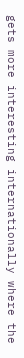gets more interesting internationally where the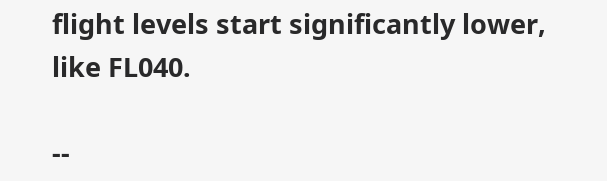flight levels start significantly lower, like FL040.

--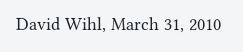David Wihl, March 31, 2010